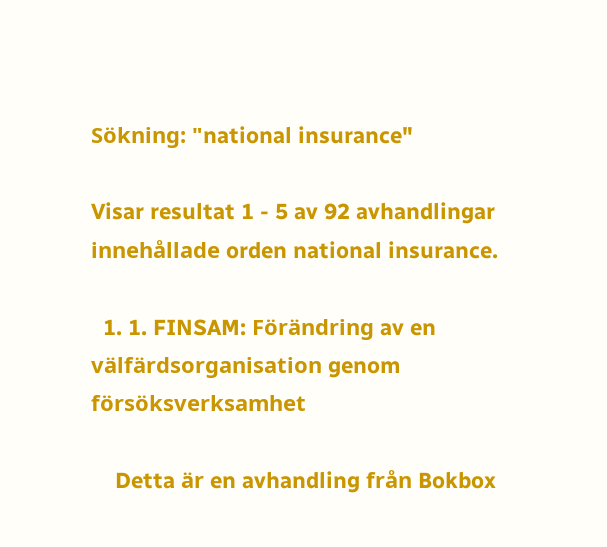Sökning: "national insurance"

Visar resultat 1 - 5 av 92 avhandlingar innehållade orden national insurance.

  1. 1. FINSAM: Förändring av en välfärdsorganisation genom försöksverksamhet

    Detta är en avhandling från Bokbox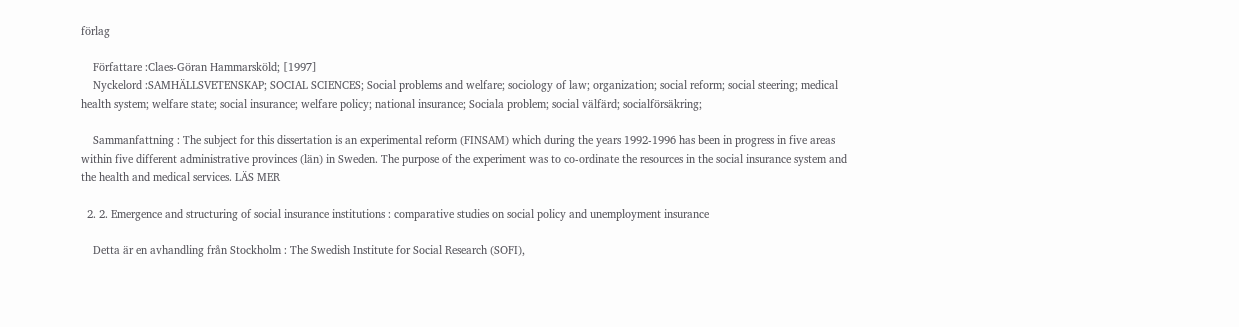förlag

    Författare :Claes-Göran Hammarsköld; [1997]
    Nyckelord :SAMHÄLLSVETENSKAP; SOCIAL SCIENCES; Social problems and welfare; sociology of law; organization; social reform; social steering; medical health system; welfare state; social insurance; welfare policy; national insurance; Sociala problem; social välfärd; socialförsäkring;

    Sammanfattning : The subject for this dissertation is an experimental reform (FINSAM) which during the years 1992-1996 has been in progress in five areas within five different administrative provinces (län) in Sweden. The purpose of the experiment was to co-ordinate the resources in the social insurance system and the health and medical services. LÄS MER

  2. 2. Emergence and structuring of social insurance institutions : comparative studies on social policy and unemployment insurance

    Detta är en avhandling från Stockholm : The Swedish Institute for Social Research (SOFI),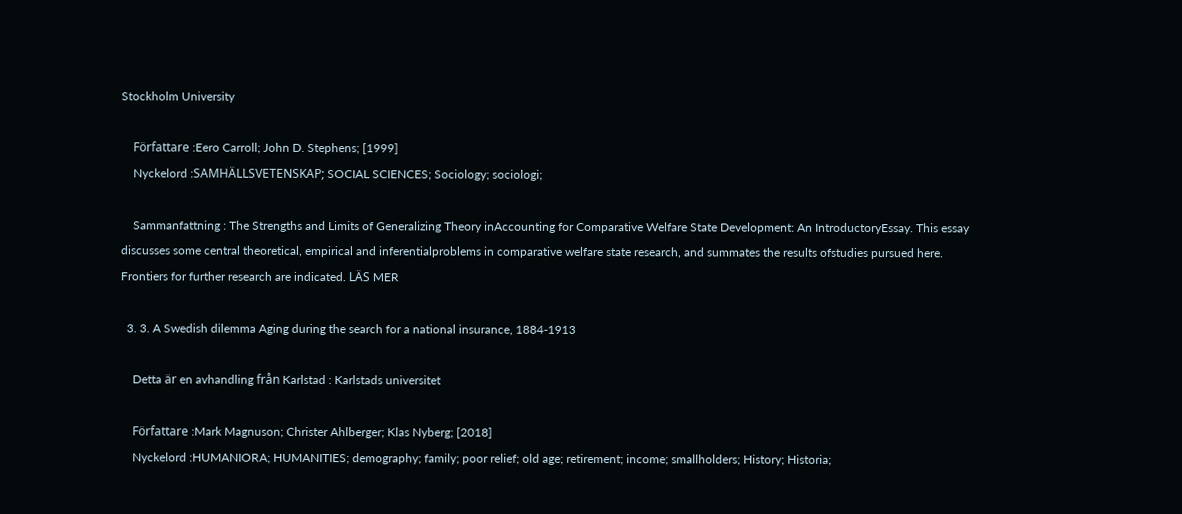Stockholm University

    Författare :Eero Carroll; John D. Stephens; [1999]
    Nyckelord :SAMHÄLLSVETENSKAP; SOCIAL SCIENCES; Sociology; sociologi;

    Sammanfattning : The Strengths and Limits of Generalizing Theory inAccounting for Comparative Welfare State Development: An IntroductoryEssay. This essay discusses some central theoretical, empirical and inferentialproblems in comparative welfare state research, and summates the results ofstudies pursued here. Frontiers for further research are indicated. LÄS MER

  3. 3. A Swedish dilemma Aging during the search for a national insurance, 1884-1913

    Detta är en avhandling från Karlstad : Karlstads universitet

    Författare :Mark Magnuson; Christer Ahlberger; Klas Nyberg; [2018]
    Nyckelord :HUMANIORA; HUMANITIES; demography; family; poor relief; old age; retirement; income; smallholders; History; Historia;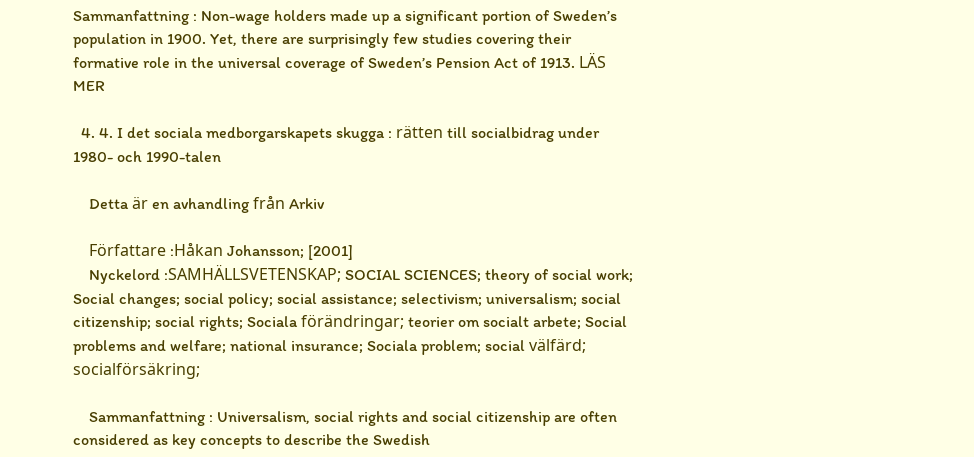Sammanfattning : Non-wage holders made up a significant portion of Sweden’s population in 1900. Yet, there are surprisingly few studies covering their formative role in the universal coverage of Sweden’s Pension Act of 1913. LÄS MER

  4. 4. I det sociala medborgarskapets skugga : rätten till socialbidrag under 1980- och 1990-talen

    Detta är en avhandling från Arkiv

    Författare :Håkan Johansson; [2001]
    Nyckelord :SAMHÄLLSVETENSKAP; SOCIAL SCIENCES; theory of social work; Social changes; social policy; social assistance; selectivism; universalism; social citizenship; social rights; Sociala förändringar; teorier om socialt arbete; Social problems and welfare; national insurance; Sociala problem; social välfärd; socialförsäkring;

    Sammanfattning : Universalism, social rights and social citizenship are often considered as key concepts to describe the Swedish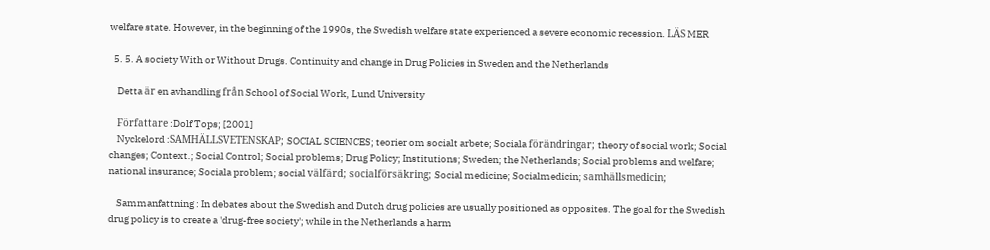welfare state. However, in the beginning of the 1990s, the Swedish welfare state experienced a severe economic recession. LÄS MER

  5. 5. A society With or Without Drugs. Continuity and change in Drug Policies in Sweden and the Netherlands

    Detta är en avhandling från School of Social Work, Lund University

    Författare :Dolf Tops; [2001]
    Nyckelord :SAMHÄLLSVETENSKAP; SOCIAL SCIENCES; teorier om socialt arbete; Sociala förändringar; theory of social work; Social changes; Context.; Social Control; Social problems; Drug Policy; Institutions; Sweden; the Netherlands; Social problems and welfare; national insurance; Sociala problem; social välfärd; socialförsäkring; Social medicine; Socialmedicin; samhällsmedicin;

    Sammanfattning : In debates about the Swedish and Dutch drug policies are usually positioned as opposites. The goal for the Swedish drug policy is to create a 'drug-free society'; while in the Netherlands a harm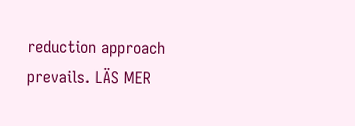reduction approach prevails. LÄS MER